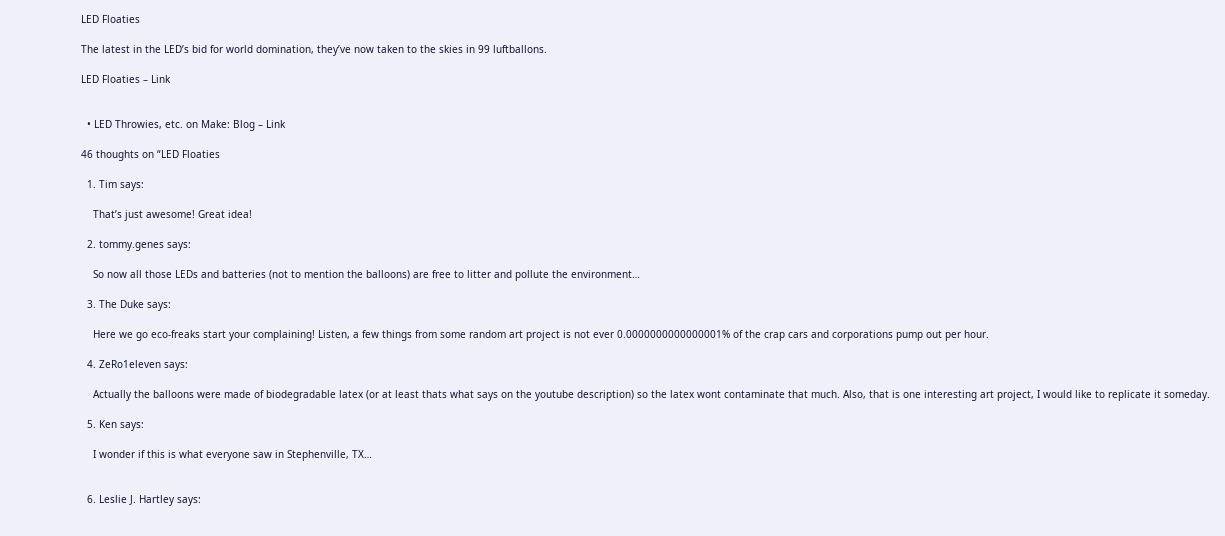LED Floaties

The latest in the LED’s bid for world domination, they’ve now taken to the skies in 99 luftballons.

LED Floaties – Link


  • LED Throwies, etc. on Make: Blog – Link

46 thoughts on “LED Floaties

  1. Tim says:

    That’s just awesome! Great idea!

  2. tommy.genes says:

    So now all those LEDs and batteries (not to mention the balloons) are free to litter and pollute the environment…

  3. The Duke says:

    Here we go eco-freaks start your complaining! Listen, a few things from some random art project is not ever 0.0000000000000001% of the crap cars and corporations pump out per hour.

  4. ZeRo1eleven says:

    Actually the balloons were made of biodegradable latex (or at least thats what says on the youtube description) so the latex wont contaminate that much. Also, that is one interesting art project, I would like to replicate it someday.

  5. Ken says:

    I wonder if this is what everyone saw in Stephenville, TX…


  6. Leslie J. Hartley says: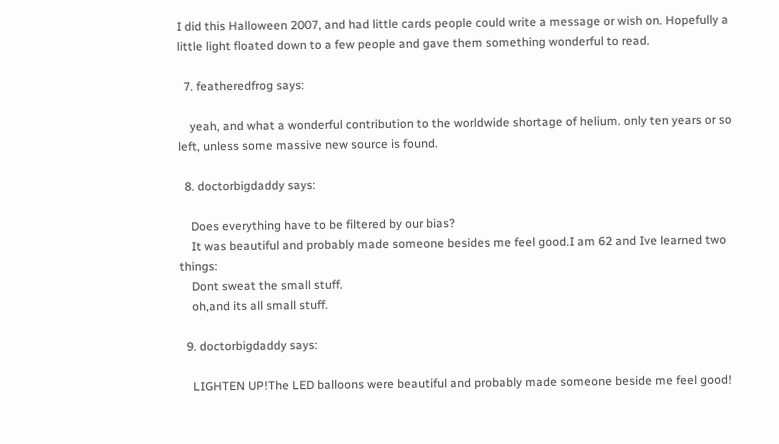I did this Halloween 2007, and had little cards people could write a message or wish on. Hopefully a little light floated down to a few people and gave them something wonderful to read.

  7. featheredfrog says:

    yeah, and what a wonderful contribution to the worldwide shortage of helium. only ten years or so left, unless some massive new source is found.

  8. doctorbigdaddy says:

    Does everything have to be filtered by our bias?
    It was beautiful and probably made someone besides me feel good.I am 62 and Ive learned two things:
    Dont sweat the small stuff.
    oh,and its all small stuff.

  9. doctorbigdaddy says:

    LIGHTEN UP!The LED balloons were beautiful and probably made someone beside me feel good!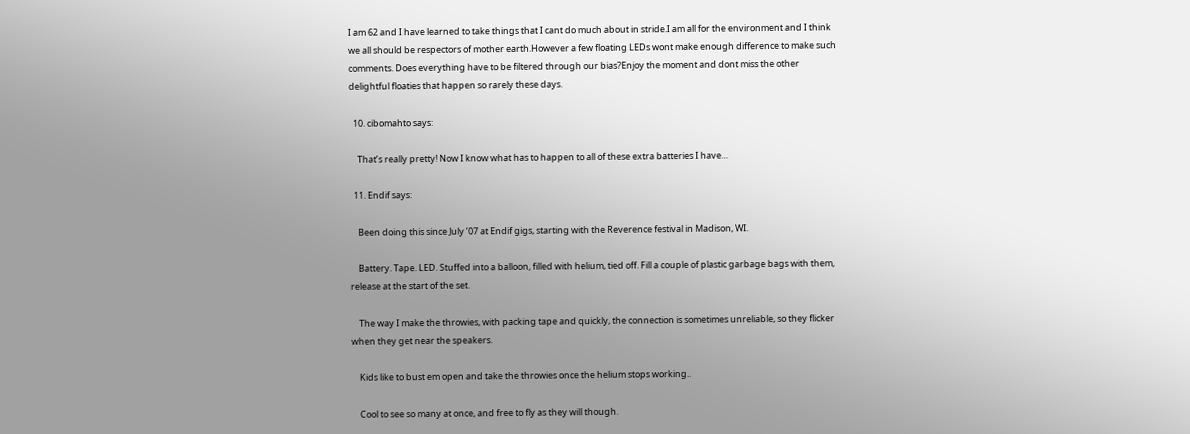I am 62 and I have learned to take things that I cant do much about in stride.I am all for the environment and I think we all should be respectors of mother earth.However a few floating LEDs wont make enough difference to make such comments. Does everything have to be filtered through our bias?Enjoy the moment and dont miss the other delightful floaties that happen so rarely these days.

  10. cibomahto says:

    That’s really pretty! Now I know what has to happen to all of these extra batteries I have…

  11. Endif says:

    Been doing this since July ’07 at Endif gigs, starting with the Reverence festival in Madison, WI.

    Battery. Tape. LED. Stuffed into a balloon, filled with helium, tied off. Fill a couple of plastic garbage bags with them, release at the start of the set.

    The way I make the throwies, with packing tape and quickly, the connection is sometimes unreliable, so they flicker when they get near the speakers.

    Kids like to bust em open and take the throwies once the helium stops working..

    Cool to see so many at once, and free to fly as they will though.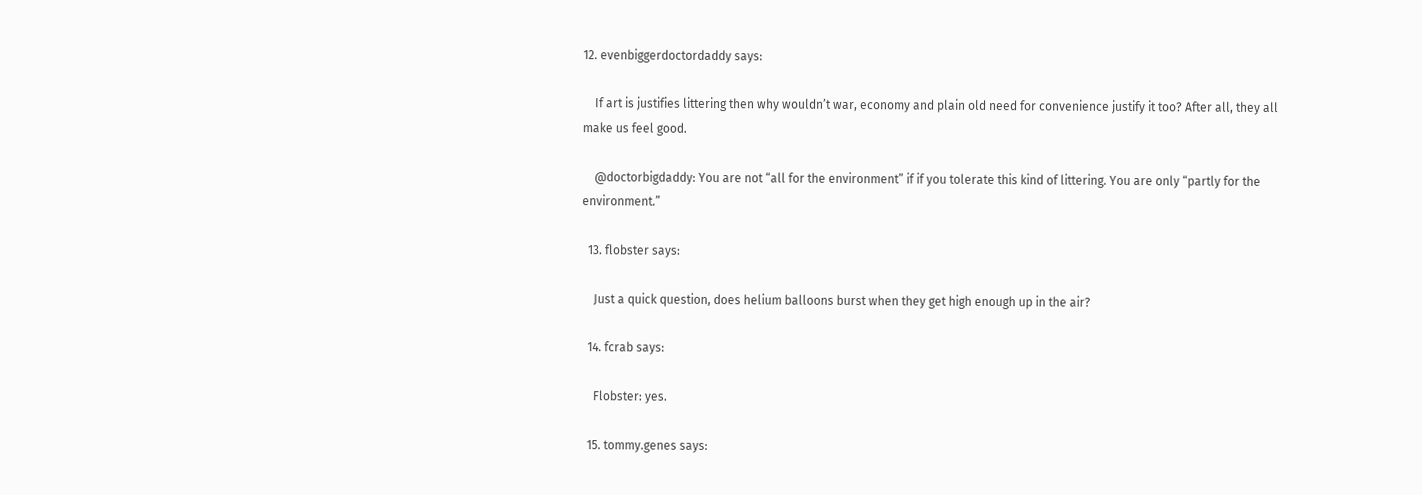12. evenbiggerdoctordaddy says:

    If art is justifies littering then why wouldn’t war, economy and plain old need for convenience justify it too? After all, they all make us feel good.

    @doctorbigdaddy: You are not “all for the environment” if if you tolerate this kind of littering. You are only “partly for the environment.”

  13. flobster says:

    Just a quick question, does helium balloons burst when they get high enough up in the air?

  14. fcrab says:

    Flobster: yes.

  15. tommy.genes says: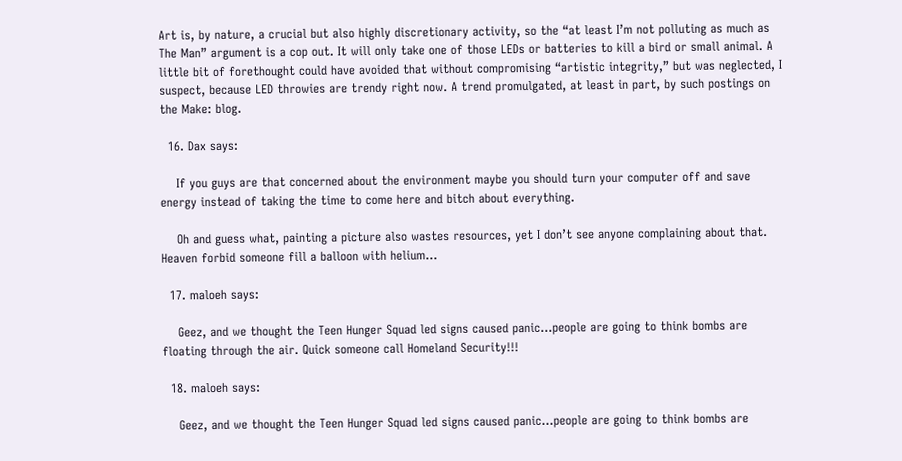Art is, by nature, a crucial but also highly discretionary activity, so the “at least I’m not polluting as much as The Man” argument is a cop out. It will only take one of those LEDs or batteries to kill a bird or small animal. A little bit of forethought could have avoided that without compromising “artistic integrity,” but was neglected, I suspect, because LED throwies are trendy right now. A trend promulgated, at least in part, by such postings on the Make: blog.

  16. Dax says:

    If you guys are that concerned about the environment maybe you should turn your computer off and save energy instead of taking the time to come here and bitch about everything.

    Oh and guess what, painting a picture also wastes resources, yet I don’t see anyone complaining about that. Heaven forbid someone fill a balloon with helium…

  17. maloeh says:

    Geez, and we thought the Teen Hunger Squad led signs caused panic…people are going to think bombs are floating through the air. Quick someone call Homeland Security!!!

  18. maloeh says:

    Geez, and we thought the Teen Hunger Squad led signs caused panic…people are going to think bombs are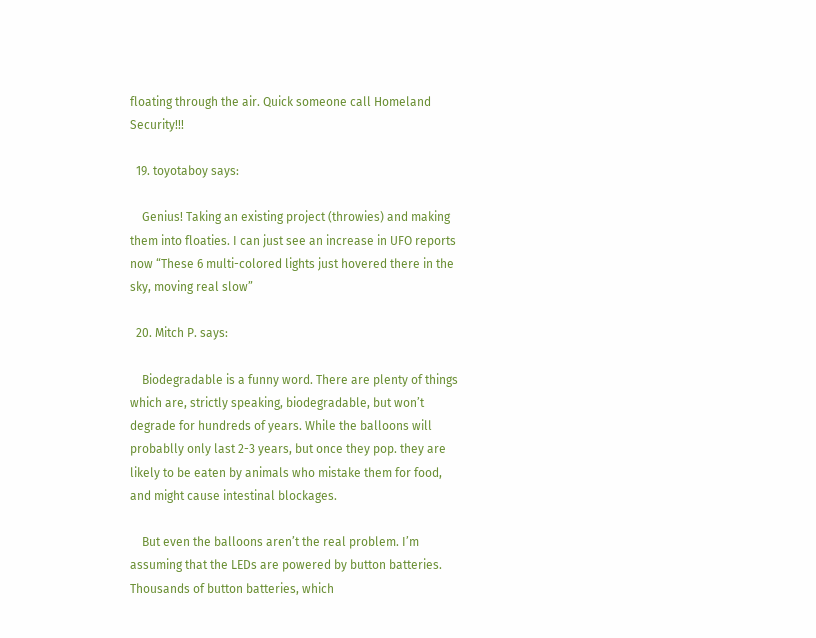floating through the air. Quick someone call Homeland Security!!!

  19. toyotaboy says:

    Genius! Taking an existing project (throwies) and making them into floaties. I can just see an increase in UFO reports now “These 6 multi-colored lights just hovered there in the sky, moving real slow”

  20. Mitch P. says:

    Biodegradable is a funny word. There are plenty of things which are, strictly speaking, biodegradable, but won’t degrade for hundreds of years. While the balloons will probablly only last 2-3 years, but once they pop. they are likely to be eaten by animals who mistake them for food, and might cause intestinal blockages.

    But even the balloons aren’t the real problem. I’m assuming that the LEDs are powered by button batteries. Thousands of button batteries, which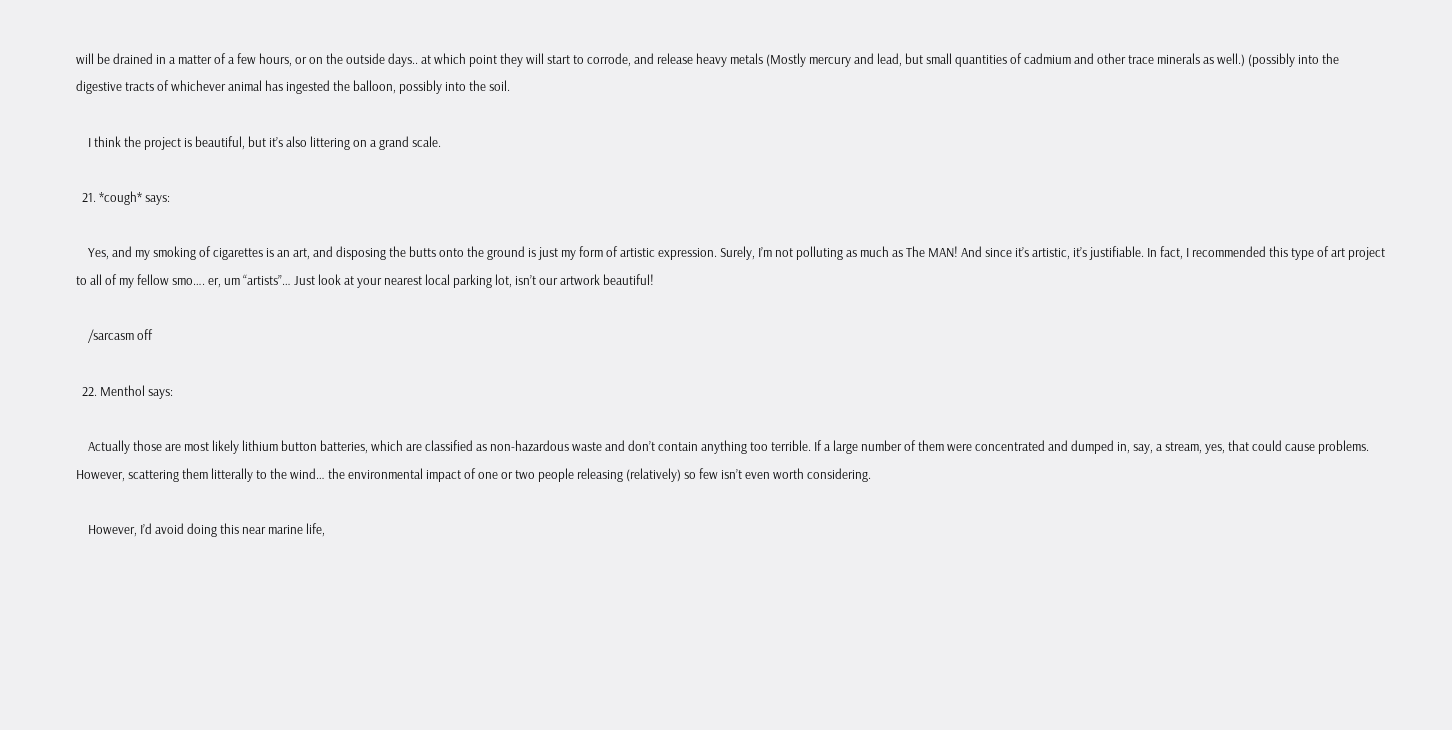will be drained in a matter of a few hours, or on the outside days.. at which point they will start to corrode, and release heavy metals (Mostly mercury and lead, but small quantities of cadmium and other trace minerals as well.) (possibly into the digestive tracts of whichever animal has ingested the balloon, possibly into the soil.

    I think the project is beautiful, but it’s also littering on a grand scale.

  21. *cough* says:

    Yes, and my smoking of cigarettes is an art, and disposing the butts onto the ground is just my form of artistic expression. Surely, I’m not polluting as much as The MAN! And since it’s artistic, it’s justifiable. In fact, I recommended this type of art project to all of my fellow smo…. er, um “artists”… Just look at your nearest local parking lot, isn’t our artwork beautiful!

    /sarcasm off

  22. Menthol says:

    Actually those are most likely lithium button batteries, which are classified as non-hazardous waste and don’t contain anything too terrible. If a large number of them were concentrated and dumped in, say, a stream, yes, that could cause problems. However, scattering them litterally to the wind… the environmental impact of one or two people releasing (relatively) so few isn’t even worth considering.

    However, I’d avoid doing this near marine life,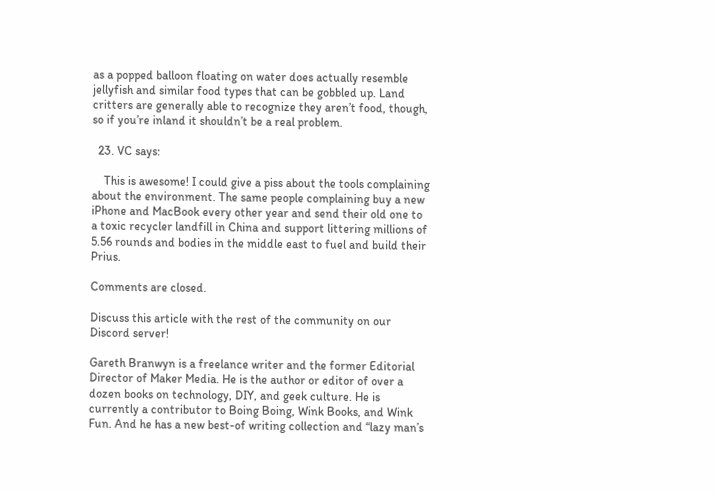as a popped balloon floating on water does actually resemble jellyfish and similar food types that can be gobbled up. Land critters are generally able to recognize they aren’t food, though, so if you’re inland it shouldn’t be a real problem.

  23. VC says:

    This is awesome! I could give a piss about the tools complaining about the environment. The same people complaining buy a new iPhone and MacBook every other year and send their old one to a toxic recycler landfill in China and support littering millions of 5.56 rounds and bodies in the middle east to fuel and build their Prius.

Comments are closed.

Discuss this article with the rest of the community on our Discord server!

Gareth Branwyn is a freelance writer and the former Editorial Director of Maker Media. He is the author or editor of over a dozen books on technology, DIY, and geek culture. He is currently a contributor to Boing Boing, Wink Books, and Wink Fun. And he has a new best-of writing collection and “lazy man’s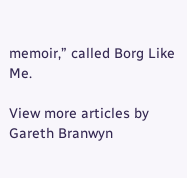memoir,” called Borg Like Me.

View more articles by Gareth Branwyn